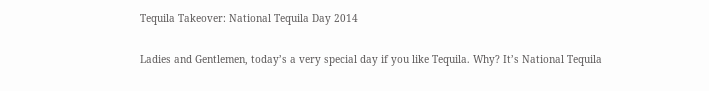Tequila Takeover: National Tequila Day 2014

Ladies and Gentlemen, today’s a very special day if you like Tequila. Why? It’s National Tequila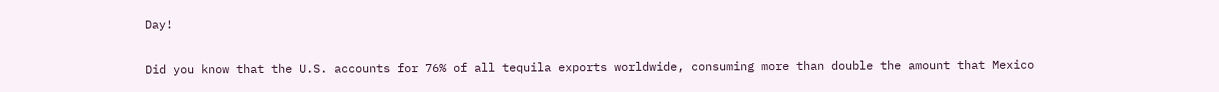Day!

Did you know that the U.S. accounts for 76% of all tequila exports worldwide, consuming more than double the amount that Mexico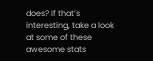does? If that’s interesting, take a look at some of these awesome stats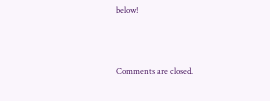below!



Comments are closed.